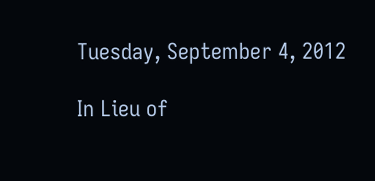Tuesday, September 4, 2012

In Lieu of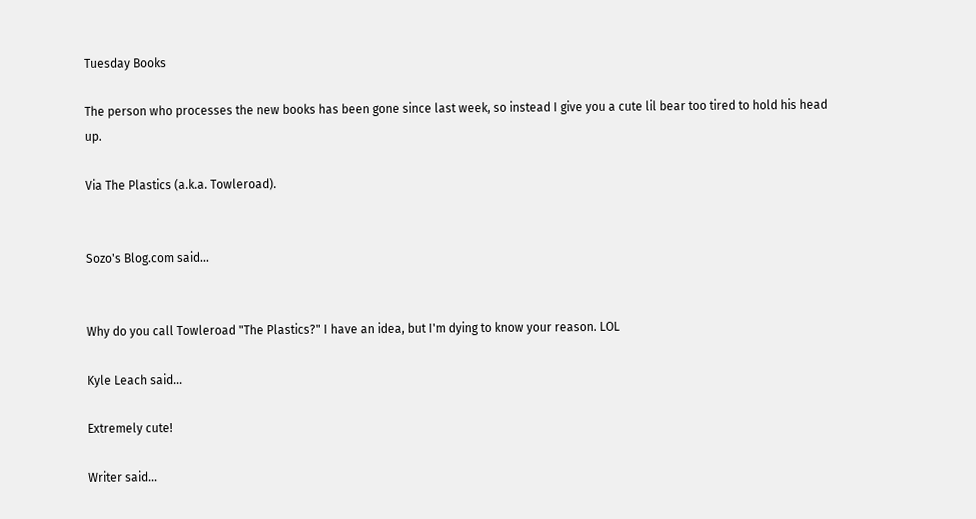Tuesday Books

The person who processes the new books has been gone since last week, so instead I give you a cute lil bear too tired to hold his head up.

Via The Plastics (a.k.a. Towleroad).


Sozo's Blog.com said...


Why do you call Towleroad "The Plastics?" I have an idea, but I'm dying to know your reason. LOL

Kyle Leach said...

Extremely cute!

Writer said...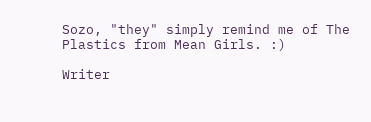Sozo, "they" simply remind me of The Plastics from Mean Girls. :)

Writer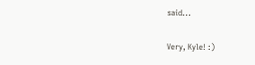said...

Very, Kyle! :)